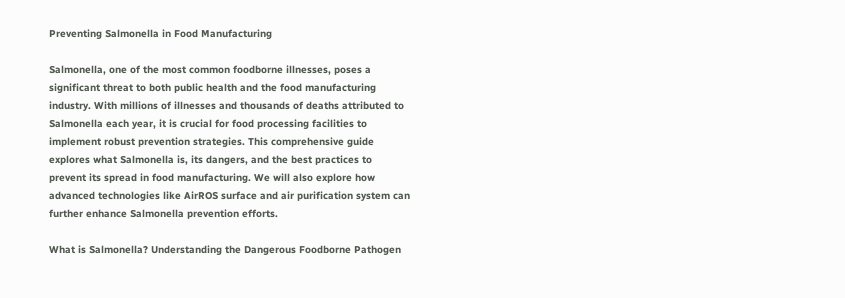Preventing Salmonella in Food Manufacturing

Salmonella, one of the most common foodborne illnesses, poses a significant threat to both public health and the food manufacturing industry. With millions of illnesses and thousands of deaths attributed to Salmonella each year, it is crucial for food processing facilities to implement robust prevention strategies. This comprehensive guide explores what Salmonella is, its dangers, and the best practices to prevent its spread in food manufacturing. We will also explore how advanced technologies like AirROS surface and air purification system can further enhance Salmonella prevention efforts.

What is Salmonella? Understanding the Dangerous Foodborne Pathogen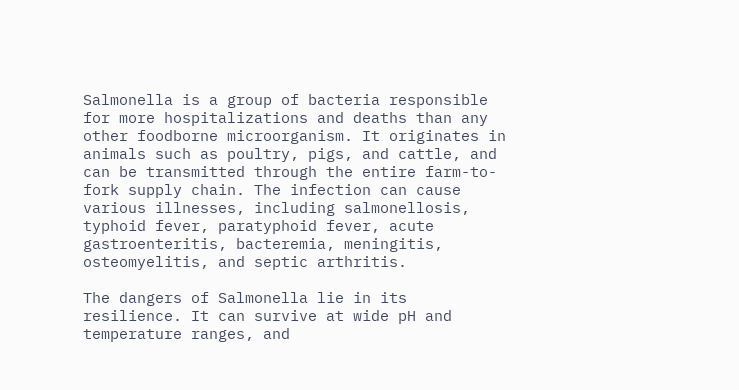Salmonella is a group of bacteria responsible for more hospitalizations and deaths than any other foodborne microorganism. It originates in animals such as poultry, pigs, and cattle, and can be transmitted through the entire farm-to-fork supply chain. The infection can cause various illnesses, including salmonellosis, typhoid fever, paratyphoid fever, acute gastroenteritis, bacteremia, meningitis, osteomyelitis, and septic arthritis.

The dangers of Salmonella lie in its resilience. It can survive at wide pH and temperature ranges, and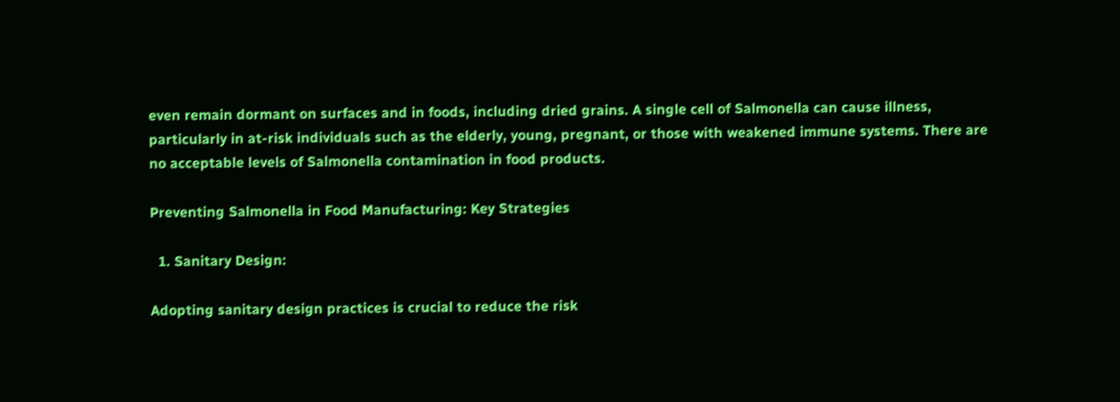even remain dormant on surfaces and in foods, including dried grains. A single cell of Salmonella can cause illness, particularly in at-risk individuals such as the elderly, young, pregnant, or those with weakened immune systems. There are no acceptable levels of Salmonella contamination in food products.

Preventing Salmonella in Food Manufacturing: Key Strategies

  1. Sanitary Design:

Adopting sanitary design practices is crucial to reduce the risk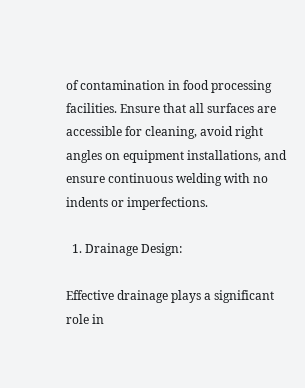of contamination in food processing facilities. Ensure that all surfaces are accessible for cleaning, avoid right angles on equipment installations, and ensure continuous welding with no indents or imperfections.

  1. Drainage Design:

Effective drainage plays a significant role in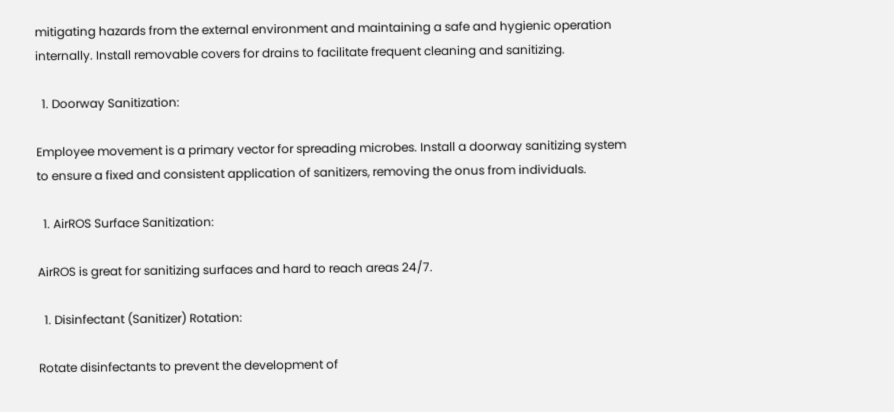mitigating hazards from the external environment and maintaining a safe and hygienic operation internally. Install removable covers for drains to facilitate frequent cleaning and sanitizing.

  1. Doorway Sanitization:

Employee movement is a primary vector for spreading microbes. Install a doorway sanitizing system to ensure a fixed and consistent application of sanitizers, removing the onus from individuals.

  1. AirROS Surface Sanitization:

AirROS is great for sanitizing surfaces and hard to reach areas 24/7.

  1. Disinfectant (Sanitizer) Rotation:

Rotate disinfectants to prevent the development of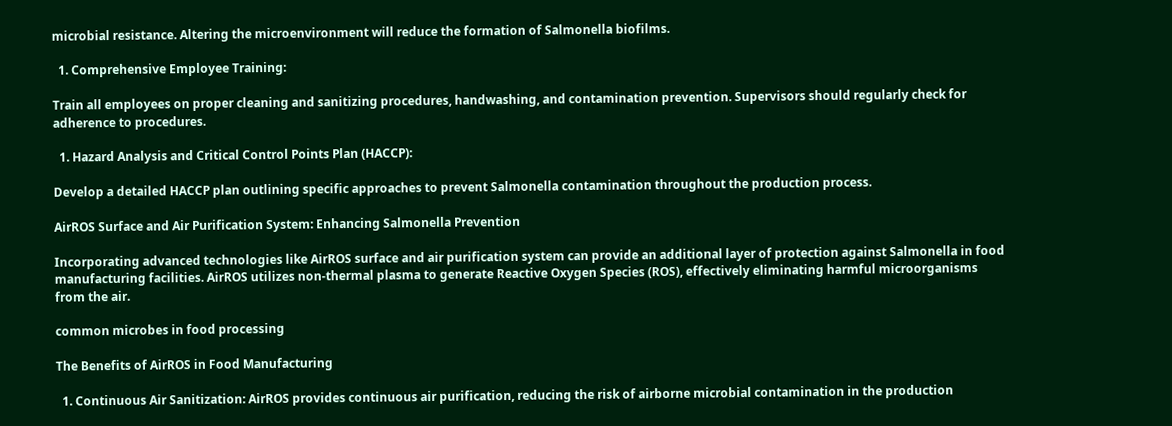microbial resistance. Altering the microenvironment will reduce the formation of Salmonella biofilms.

  1. Comprehensive Employee Training:

Train all employees on proper cleaning and sanitizing procedures, handwashing, and contamination prevention. Supervisors should regularly check for adherence to procedures.

  1. Hazard Analysis and Critical Control Points Plan (HACCP):

Develop a detailed HACCP plan outlining specific approaches to prevent Salmonella contamination throughout the production process.

AirROS Surface and Air Purification System: Enhancing Salmonella Prevention

Incorporating advanced technologies like AirROS surface and air purification system can provide an additional layer of protection against Salmonella in food manufacturing facilities. AirROS utilizes non-thermal plasma to generate Reactive Oxygen Species (ROS), effectively eliminating harmful microorganisms from the air.

common microbes in food processing

The Benefits of AirROS in Food Manufacturing

  1. Continuous Air Sanitization: AirROS provides continuous air purification, reducing the risk of airborne microbial contamination in the production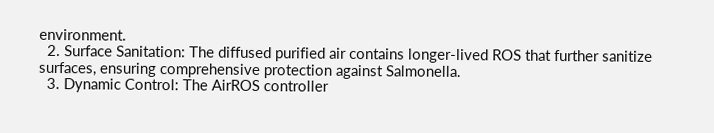environment.
  2. Surface Sanitation: The diffused purified air contains longer-lived ROS that further sanitize surfaces, ensuring comprehensive protection against Salmonella.
  3. Dynamic Control: The AirROS controller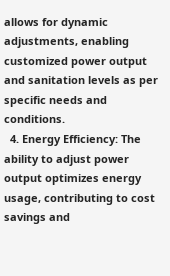allows for dynamic adjustments, enabling customized power output and sanitation levels as per specific needs and conditions.
  4. Energy Efficiency: The ability to adjust power output optimizes energy usage, contributing to cost savings and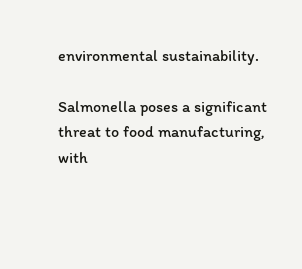environmental sustainability.

Salmonella poses a significant threat to food manufacturing, with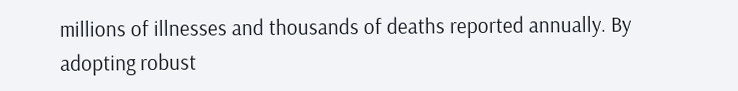millions of illnesses and thousands of deaths reported annually. By adopting robust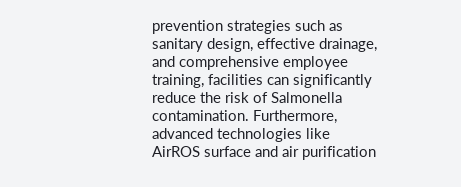prevention strategies such as sanitary design, effective drainage, and comprehensive employee training, facilities can significantly reduce the risk of Salmonella contamination. Furthermore, advanced technologies like AirROS surface and air purification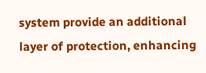system provide an additional layer of protection, enhancing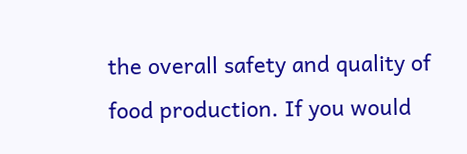the overall safety and quality of food production. If you would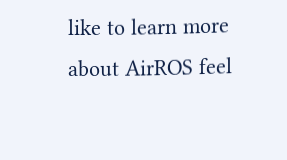like to learn more about AirROS feel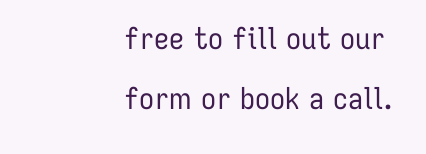free to fill out our form or book a call.